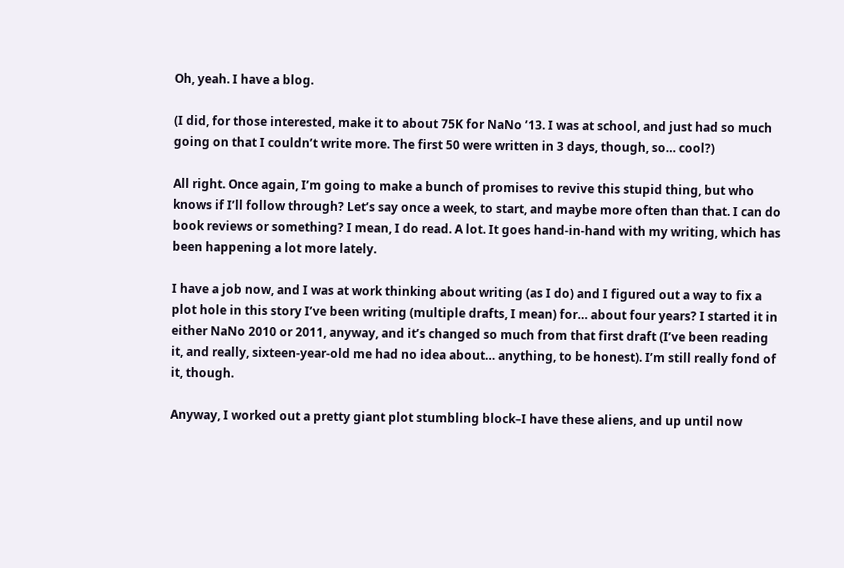Oh, yeah. I have a blog.

(I did, for those interested, make it to about 75K for NaNo ’13. I was at school, and just had so much going on that I couldn’t write more. The first 50 were written in 3 days, though, so… cool?)

All right. Once again, I’m going to make a bunch of promises to revive this stupid thing, but who knows if I’ll follow through? Let’s say once a week, to start, and maybe more often than that. I can do book reviews or something? I mean, I do read. A lot. It goes hand-in-hand with my writing, which has been happening a lot more lately.

I have a job now, and I was at work thinking about writing (as I do) and I figured out a way to fix a plot hole in this story I’ve been writing (multiple drafts, I mean) for… about four years? I started it in either NaNo 2010 or 2011, anyway, and it’s changed so much from that first draft (I’ve been reading it, and really, sixteen-year-old me had no idea about… anything, to be honest). I’m still really fond of it, though.

Anyway, I worked out a pretty giant plot stumbling block–I have these aliens, and up until now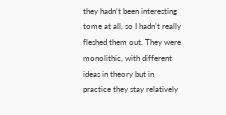they hadn’t been interesting tome at all, so I hadn’t really fleshed them out. They were monolithic, with different ideas in theory but in practice they stay relatively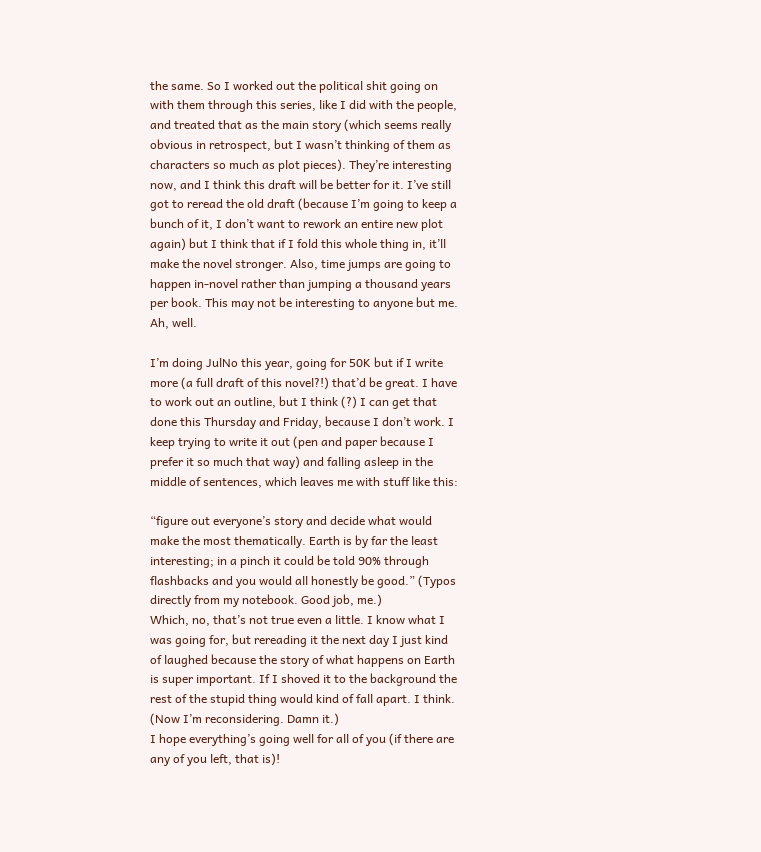the same. So I worked out the political shit going on with them through this series, like I did with the people, and treated that as the main story (which seems really obvious in retrospect, but I wasn’t thinking of them as characters so much as plot pieces). They’re interesting now, and I think this draft will be better for it. I’ve still got to reread the old draft (because I’m going to keep a bunch of it, I don’t want to rework an entire new plot again) but I think that if I fold this whole thing in, it’ll make the novel stronger. Also, time jumps are going to happen in-novel rather than jumping a thousand years per book. This may not be interesting to anyone but me. Ah, well.

I’m doing JulNo this year, going for 50K but if I write more (a full draft of this novel?!) that’d be great. I have to work out an outline, but I think (?) I can get that done this Thursday and Friday, because I don’t work. I keep trying to write it out (pen and paper because I prefer it so much that way) and falling asleep in the middle of sentences, which leaves me with stuff like this:

“figure out everyone’s story and decide what would make the most thematically. Earth is by far the least interesting; in a pinch it could be told 90% through flashbacks and you would all honestly be good.” (Typos directly from my notebook. Good job, me.)
Which, no, that’s not true even a little. I know what I was going for, but rereading it the next day I just kind of laughed because the story of what happens on Earth is super important. If I shoved it to the background the rest of the stupid thing would kind of fall apart. I think. (Now I’m reconsidering. Damn it.)
I hope everything’s going well for all of you (if there are any of you left, that is)!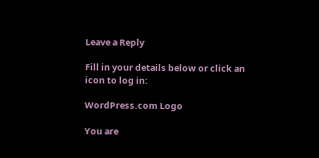Leave a Reply

Fill in your details below or click an icon to log in:

WordPress.com Logo

You are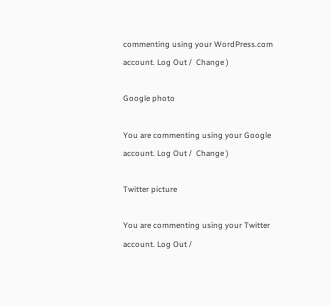commenting using your WordPress.com account. Log Out /  Change )

Google photo

You are commenting using your Google account. Log Out /  Change )

Twitter picture

You are commenting using your Twitter account. Log Out /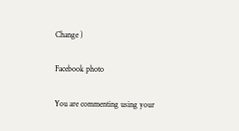Change )

Facebook photo

You are commenting using your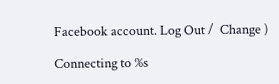Facebook account. Log Out /  Change )

Connecting to %s